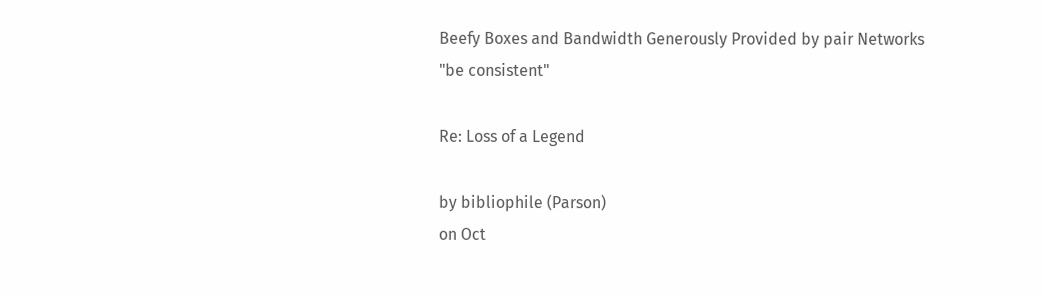Beefy Boxes and Bandwidth Generously Provided by pair Networks
"be consistent"

Re: Loss of a Legend

by bibliophile (Parson)
on Oct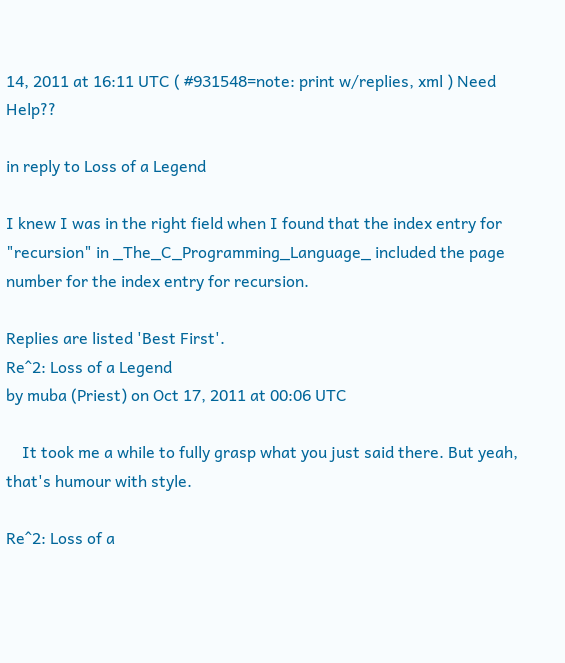14, 2011 at 16:11 UTC ( #931548=note: print w/replies, xml ) Need Help??

in reply to Loss of a Legend

I knew I was in the right field when I found that the index entry for "recursion" in _The_C_Programming_Language_ included the page number for the index entry for recursion.

Replies are listed 'Best First'.
Re^2: Loss of a Legend
by muba (Priest) on Oct 17, 2011 at 00:06 UTC

    It took me a while to fully grasp what you just said there. But yeah, that's humour with style.

Re^2: Loss of a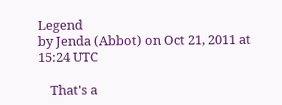Legend
by Jenda (Abbot) on Oct 21, 2011 at 15:24 UTC

    That's a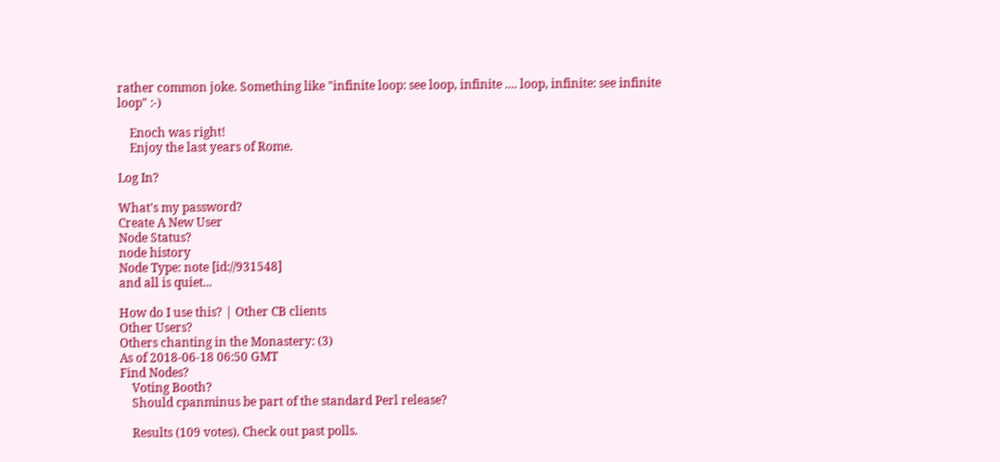rather common joke. Something like "infinite loop: see loop, infinite .... loop, infinite: see infinite loop" :-)

    Enoch was right!
    Enjoy the last years of Rome.

Log In?

What's my password?
Create A New User
Node Status?
node history
Node Type: note [id://931548]
and all is quiet...

How do I use this? | Other CB clients
Other Users?
Others chanting in the Monastery: (3)
As of 2018-06-18 06:50 GMT
Find Nodes?
    Voting Booth?
    Should cpanminus be part of the standard Perl release?

    Results (109 votes). Check out past polls.